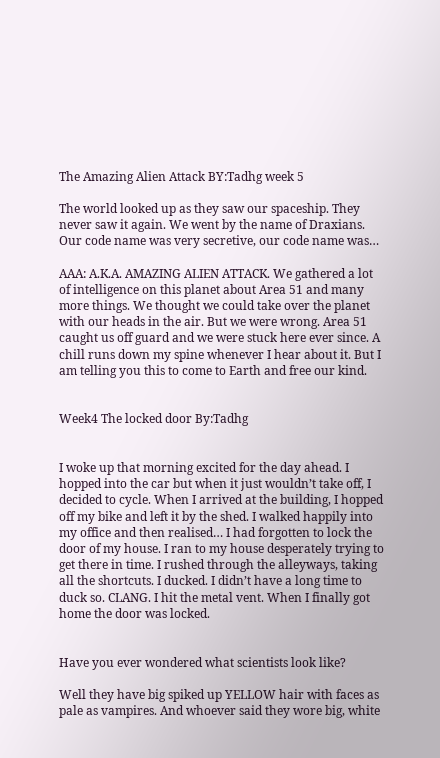The Amazing Alien Attack BY:Tadhg week 5

The world looked up as they saw our spaceship. They never saw it again. We went by the name of Draxians. Our code name was very secretive, our code name was…

AAA: A.K.A. AMAZING ALIEN ATTACK. We gathered a lot of intelligence on this planet about Area 51 and many more things. We thought we could take over the planet with our heads in the air. But we were wrong. Area 51 caught us off guard and we were stuck here ever since. A chill runs down my spine whenever I hear about it. But I am telling you this to come to Earth and free our kind.


Week4 The locked door By:Tadhg


I woke up that morning excited for the day ahead. I hopped into the car but when it just wouldn’t take off, I decided to cycle. When I arrived at the building, I hopped off my bike and left it by the shed. I walked happily into my office and then realised… I had forgotten to lock the door of my house. I ran to my house desperately trying to get there in time. I rushed through the alleyways, taking all the shortcuts. I ducked. I didn’t have a long time to duck so. CLANG. I hit the metal vent. When I finally got home the door was locked.


Have you ever wondered what scientists look like?

Well they have big spiked up YELLOW hair with faces as pale as vampires. And whoever said they wore big, white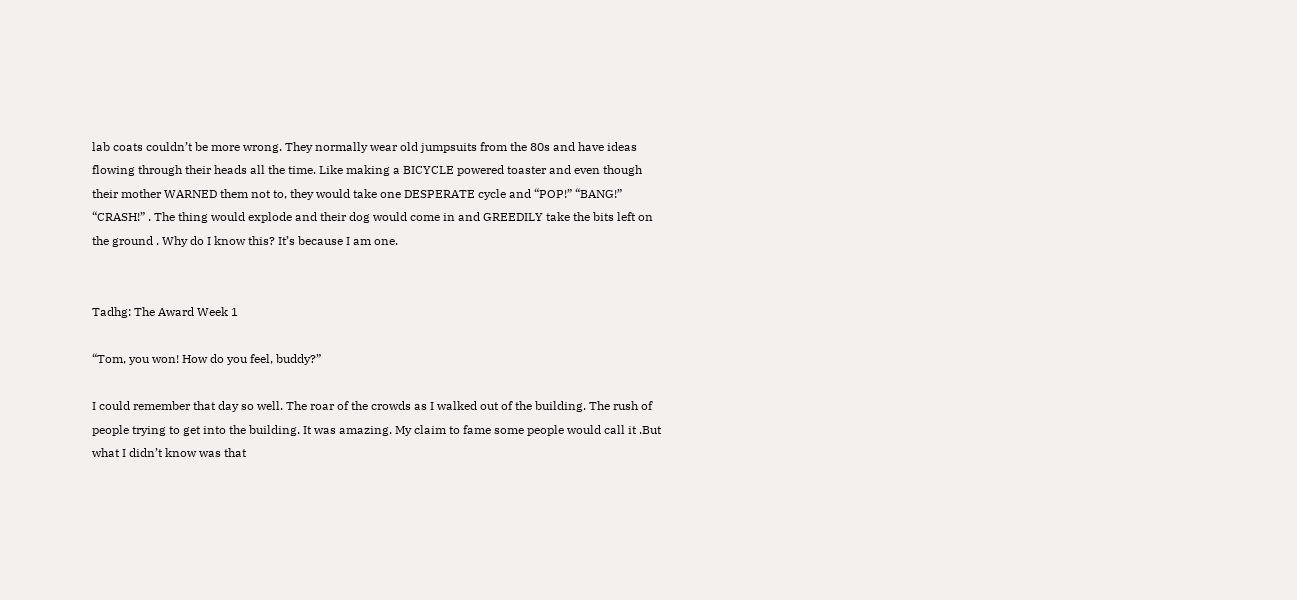lab coats couldn’t be more wrong. They normally wear old jumpsuits from the 80s and have ideas flowing through their heads all the time. Like making a BICYCLE powered toaster and even though their mother WARNED them not to, they would take one DESPERATE cycle and “POP!” “BANG!” “CRASH!” . The thing would explode and their dog would come in and GREEDILY take the bits left on the ground . Why do I know this? It’s because I am one.


Tadhg: The Award Week 1

“Tom, you won! How do you feel, buddy?”

I could remember that day so well. The roar of the crowds as I walked out of the building. The rush of people trying to get into the building. It was amazing. My claim to fame some people would call it .But what I didn’t know was that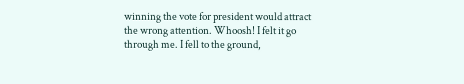winning the vote for president would attract the wrong attention. Whoosh! I felt it go through me. I fell to the ground,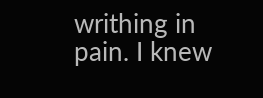writhing in pain. I knew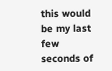this would be my last few seconds of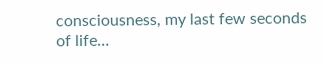consciousness, my last few seconds of life…